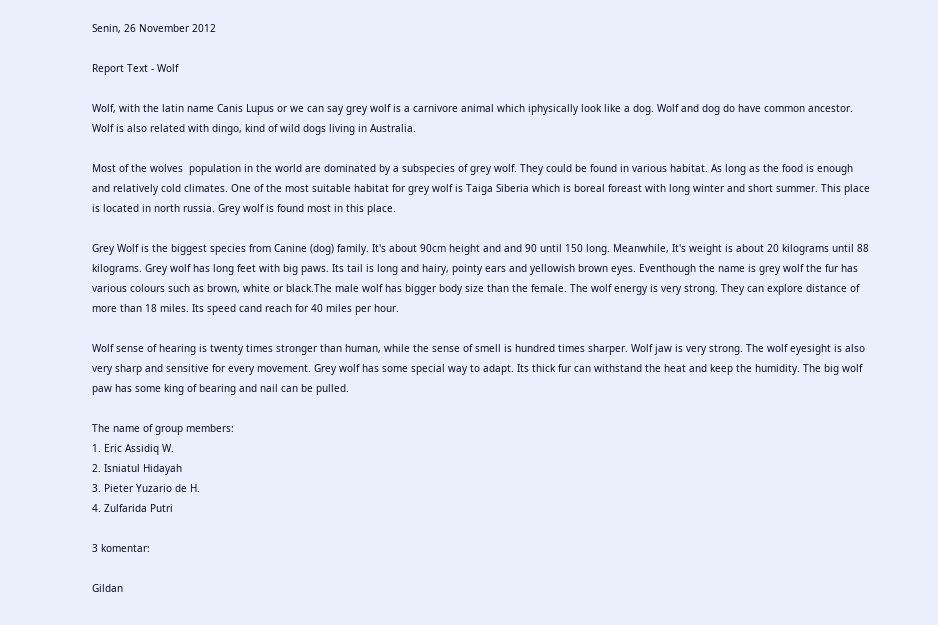Senin, 26 November 2012

Report Text - Wolf

Wolf, with the latin name Canis Lupus or we can say grey wolf is a carnivore animal which iphysically look like a dog. Wolf and dog do have common ancestor. Wolf is also related with dingo, kind of wild dogs living in Australia.

Most of the wolves  population in the world are dominated by a subspecies of grey wolf. They could be found in various habitat. As long as the food is enough and relatively cold climates. One of the most suitable habitat for grey wolf is Taiga Siberia which is boreal foreast with long winter and short summer. This place is located in north russia. Grey wolf is found most in this place.

Grey Wolf is the biggest species from Canine (dog) family. It's about 90cm height and and 90 until 150 long. Meanwhile, It's weight is about 20 kilograms until 88 kilograms. Grey wolf has long feet with big paws. Its tail is long and hairy, pointy ears and yellowish brown eyes. Eventhough the name is grey wolf the fur has various colours such as brown, white or black.The male wolf has bigger body size than the female. The wolf energy is very strong. They can explore distance of more than 18 miles. Its speed cand reach for 40 miles per hour.

Wolf sense of hearing is twenty times stronger than human, while the sense of smell is hundred times sharper. Wolf jaw is very strong. The wolf eyesight is also very sharp and sensitive for every movement. Grey wolf has some special way to adapt. Its thick fur can withstand the heat and keep the humidity. The big wolf paw has some king of bearing and nail can be pulled.

The name of group members:
1. Eric Assidiq W.
2. Isniatul Hidayah
3. Pieter Yuzario de H.
4. Zulfarida Putri

3 komentar:

Gildan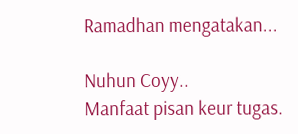Ramadhan mengatakan...

Nuhun Coyy..
Manfaat pisan keur tugas.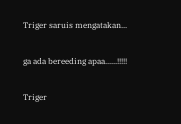Triger saruis mengatakan...

ga ada bereeding apaa......!!!!!

Triger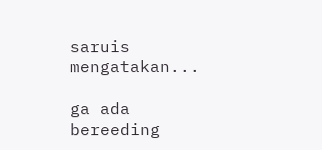saruis mengatakan...

ga ada bereeding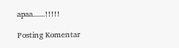apaa......!!!!!

Posting Komentar